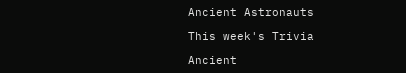Ancient Astronauts

This week's Trivia

Ancient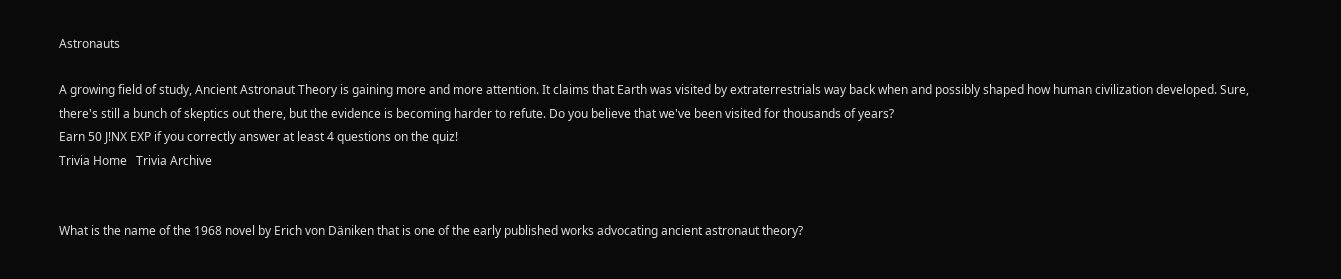Astronauts

A growing field of study, Ancient Astronaut Theory is gaining more and more attention. It claims that Earth was visited by extraterrestrials way back when and possibly shaped how human civilization developed. Sure, there's still a bunch of skeptics out there, but the evidence is becoming harder to refute. Do you believe that we've been visited for thousands of years?
Earn 50 J!NX EXP if you correctly answer at least 4 questions on the quiz!
Trivia Home   Trivia Archive


What is the name of the 1968 novel by Erich von Däniken that is one of the early published works advocating ancient astronaut theory?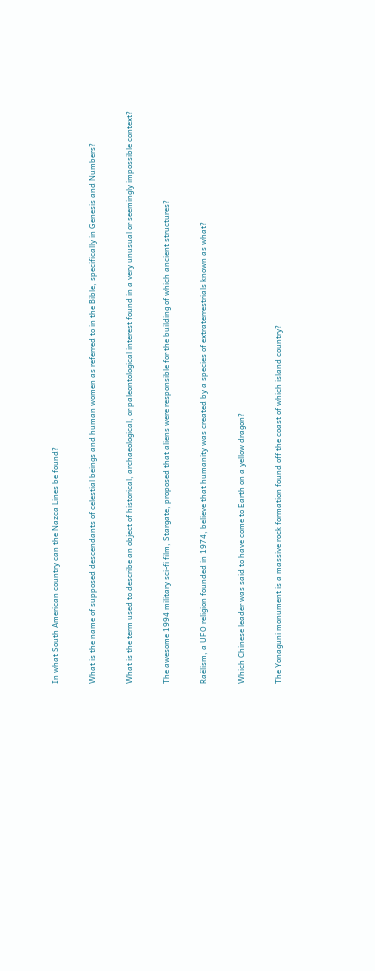In what South American country can the Nazca Lines be found?


What is the name of supposed descendants of celestial beings and human women as referred to in the Bible, specifically in Genesis and Numbers?


What is the term used to describe an object of historical, archaeological, or paleontological interest found in a very unusual or seemingly impossible context?


The awesome 1994 military sci-fi film, Stargate, proposed that aliens were responsible for the building of which ancient structures?


Raëlism, a UFO religion founded in 1974, believe that humanity was created by a species of extraterrestrials known as what?


Which Chinese leader was said to have come to Earth on a yellow dragon?


The Yonaguni monument is a massive rock formation found off the coast of which island country?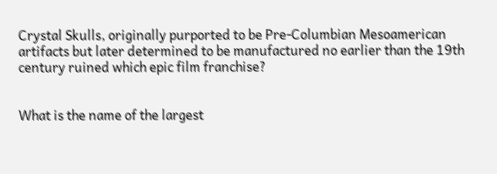Crystal Skulls, originally purported to be Pre-Columbian Mesoamerican artifacts but later determined to be manufactured no earlier than the 19th century ruined which epic film franchise?


What is the name of the largest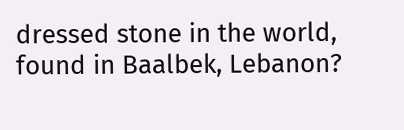dressed stone in the world, found in Baalbek, Lebanon?